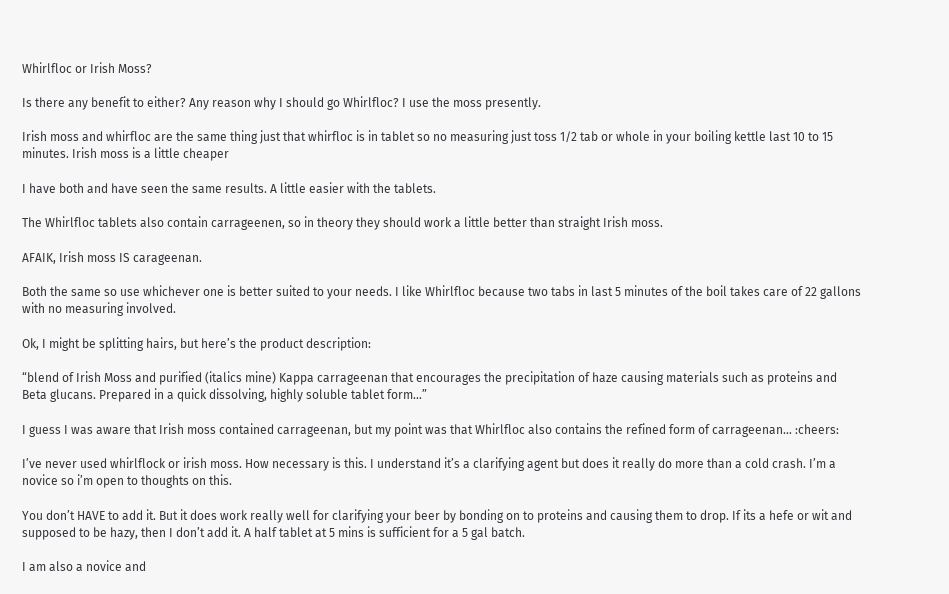Whirlfloc or Irish Moss?

Is there any benefit to either? Any reason why I should go Whirlfloc? I use the moss presently.

Irish moss and whirfloc are the same thing just that whirfloc is in tablet so no measuring just toss 1/2 tab or whole in your boiling kettle last 10 to 15 minutes. Irish moss is a little cheaper

I have both and have seen the same results. A little easier with the tablets.

The Whirlfloc tablets also contain carrageenen, so in theory they should work a little better than straight Irish moss.

AFAIK, Irish moss IS carageenan.

Both the same so use whichever one is better suited to your needs. I like Whirlfloc because two tabs in last 5 minutes of the boil takes care of 22 gallons with no measuring involved.

Ok, I might be splitting hairs, but here’s the product description:

“blend of Irish Moss and purified (italics mine) Kappa carrageenan that encourages the precipitation of haze causing materials such as proteins and Beta glucans. Prepared in a quick dissolving, highly soluble tablet form…”

I guess I was aware that Irish moss contained carrageenan, but my point was that Whirlfloc also contains the refined form of carrageenan… :cheers:

I’ve never used whirlflock or irish moss. How necessary is this. I understand it’s a clarifying agent but does it really do more than a cold crash. I’m a novice so i’m open to thoughts on this.

You don’t HAVE to add it. But it does work really well for clarifying your beer by bonding on to proteins and causing them to drop. If its a hefe or wit and supposed to be hazy, then I don’t add it. A half tablet at 5 mins is sufficient for a 5 gal batch.

I am also a novice and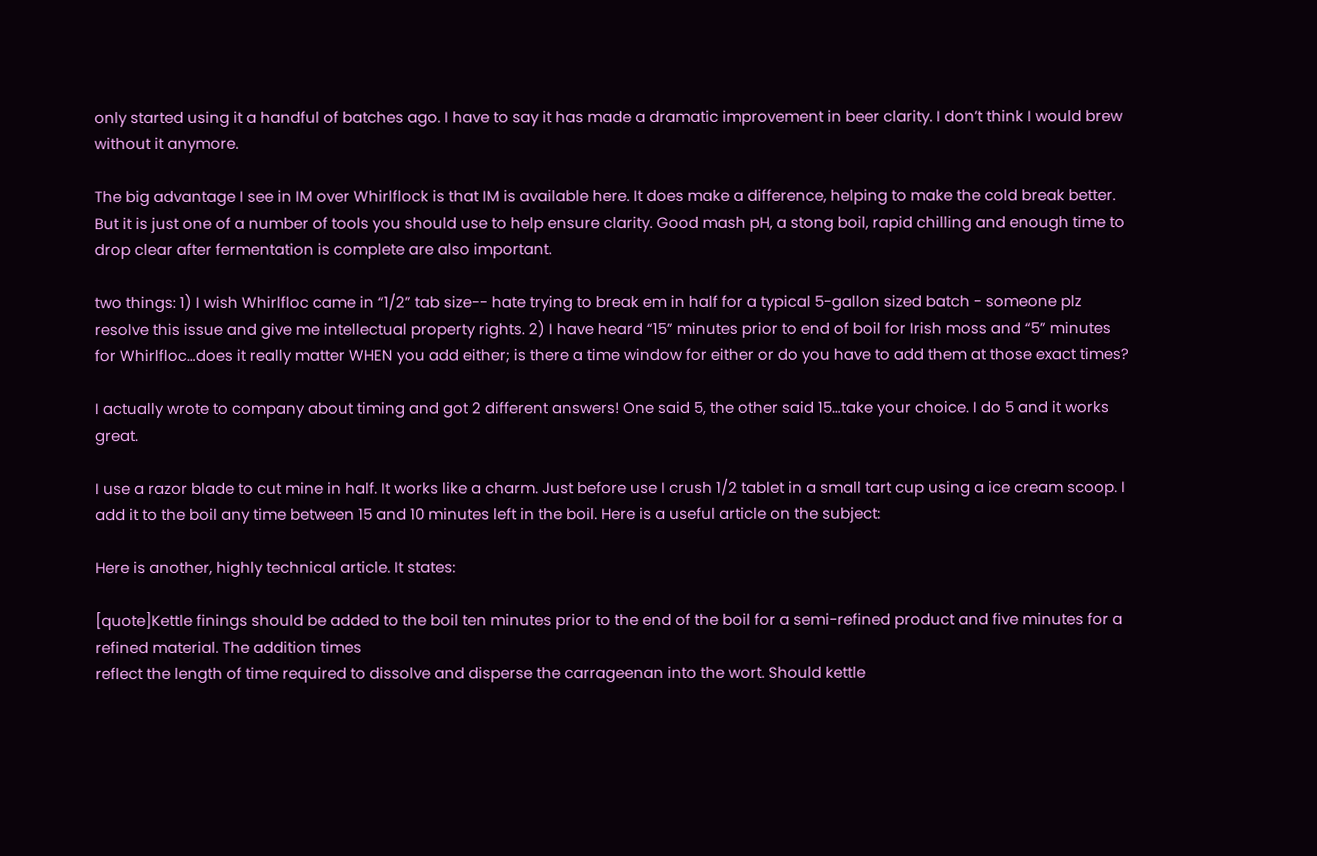only started using it a handful of batches ago. I have to say it has made a dramatic improvement in beer clarity. I don’t think I would brew without it anymore.

The big advantage I see in IM over Whirlflock is that IM is available here. It does make a difference, helping to make the cold break better. But it is just one of a number of tools you should use to help ensure clarity. Good mash pH, a stong boil, rapid chilling and enough time to drop clear after fermentation is complete are also important.

two things: 1) I wish Whirlfloc came in “1/2” tab size-- hate trying to break em in half for a typical 5-gallon sized batch - someone plz resolve this issue and give me intellectual property rights. 2) I have heard “15” minutes prior to end of boil for Irish moss and “5” minutes for Whirlfloc…does it really matter WHEN you add either; is there a time window for either or do you have to add them at those exact times?

I actually wrote to company about timing and got 2 different answers! One said 5, the other said 15…take your choice. I do 5 and it works great.

I use a razor blade to cut mine in half. It works like a charm. Just before use I crush 1/2 tablet in a small tart cup using a ice cream scoop. I add it to the boil any time between 15 and 10 minutes left in the boil. Here is a useful article on the subject:

Here is another, highly technical article. It states:

[quote]Kettle finings should be added to the boil ten minutes prior to the end of the boil for a semi-refined product and five minutes for a refined material. The addition times
reflect the length of time required to dissolve and disperse the carrageenan into the wort. Should kettle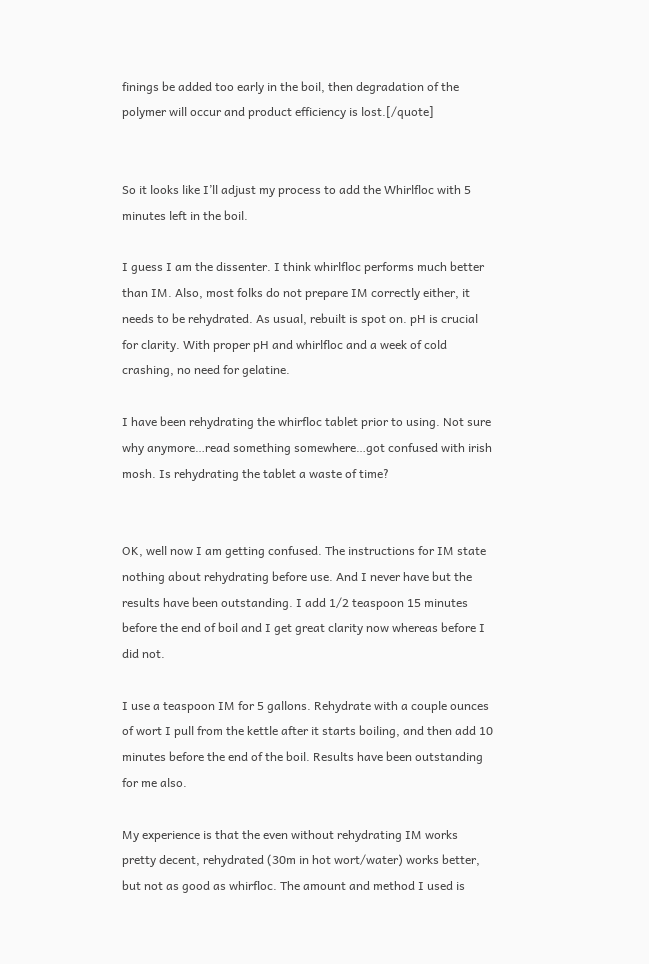finings be added too early in the boil, then degradation of the polymer will occur and product efficiency is lost.[/quote]


So it looks like I’ll adjust my process to add the Whirlfloc with 5 minutes left in the boil.

I guess I am the dissenter. I think whirlfloc performs much better than IM. Also, most folks do not prepare IM correctly either, it needs to be rehydrated. As usual, rebuilt is spot on. pH is crucial for clarity. With proper pH and whirlfloc and a week of cold crashing, no need for gelatine.

I have been rehydrating the whirfloc tablet prior to using. Not sure why anymore…read something somewhere…got confused with irish mosh. Is rehydrating the tablet a waste of time?


OK, well now I am getting confused. The instructions for IM state nothing about rehydrating before use. And I never have but the results have been outstanding. I add 1/2 teaspoon 15 minutes before the end of boil and I get great clarity now whereas before I did not.

I use a teaspoon IM for 5 gallons. Rehydrate with a couple ounces of wort I pull from the kettle after it starts boiling, and then add 10 minutes before the end of the boil. Results have been outstanding for me also.

My experience is that the even without rehydrating IM works pretty decent, rehydrated (30m in hot wort/water) works better, but not as good as whirfloc. The amount and method I used is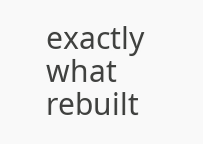exactly what rebuilt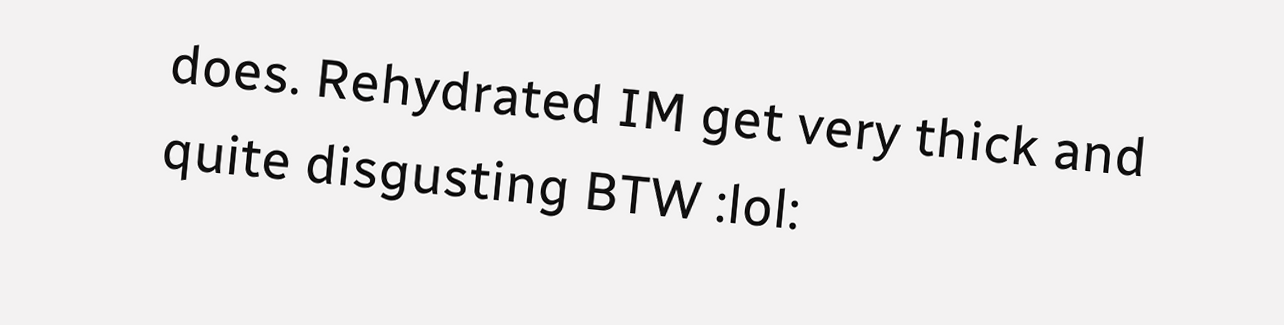does. Rehydrated IM get very thick and quite disgusting BTW :lol: